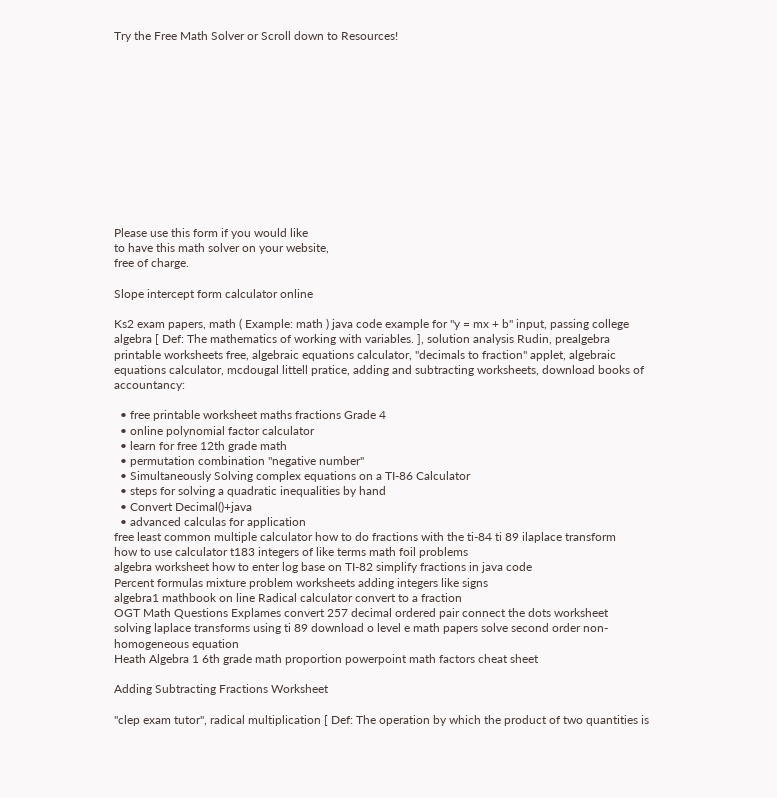Try the Free Math Solver or Scroll down to Resources!












Please use this form if you would like
to have this math solver on your website,
free of charge.

Slope intercept form calculator online

Ks2 exam papers, math ( Example: math ) java code example for "y = mx + b" input, passing college algebra [ Def: The mathematics of working with variables. ], solution analysis Rudin, prealgebra printable worksheets free, algebraic equations calculator, "decimals to fraction" applet, algebraic equations calculator, mcdougal littell pratice, adding and subtracting worksheets, download books of accountancy:

  • free printable worksheet maths fractions Grade 4
  • online polynomial factor calculator
  • learn for free 12th grade math
  • permutation combination "negative number"
  • Simultaneously Solving complex equations on a TI-86 Calculator
  • steps for solving a quadratic inequalities by hand
  • Convert Decimal()+java
  • advanced calculas for application
free least common multiple calculator how to do fractions with the ti-84 ti 89 ilaplace transform
how to use calculator t183 integers of like terms math foil problems
algebra worksheet how to enter log base on TI-82 simplify fractions in java code
Percent formulas mixture problem worksheets adding integers like signs
algebra1 mathbook on line Radical calculator convert to a fraction
OGT Math Questions Explames convert 257 decimal ordered pair connect the dots worksheet
solving laplace transforms using ti 89 download o level e math papers solve second order non-homogeneous equation
Heath Algebra 1 6th grade math proportion powerpoint math factors cheat sheet

Adding Subtracting Fractions Worksheet

"clep exam tutor", radical multiplication [ Def: The operation by which the product of two quantities is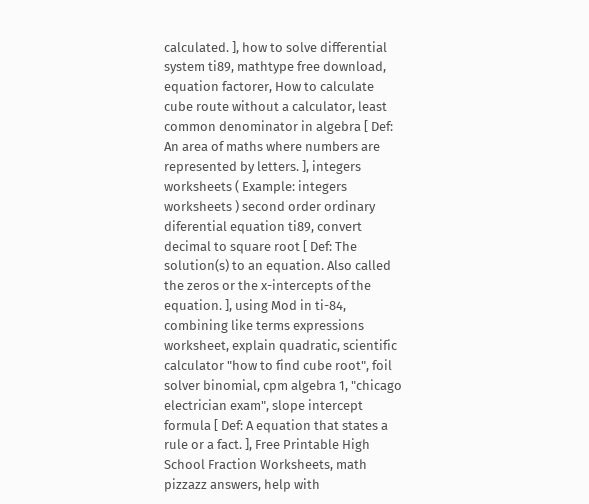calculated. ], how to solve differential system ti89, mathtype free download, equation factorer, How to calculate cube route without a calculator, least common denominator in algebra [ Def: An area of maths where numbers are represented by letters. ], integers worksheets ( Example: integers worksheets ) second order ordinary diferential equation ti89, convert decimal to square root [ Def: The solution(s) to an equation. Also called the zeros or the x-intercepts of the equation. ], using Mod in ti-84, combining like terms expressions worksheet, explain quadratic, scientific calculator "how to find cube root", foil solver binomial, cpm algebra 1, "chicago electrician exam", slope intercept formula [ Def: A equation that states a rule or a fact. ], Free Printable High School Fraction Worksheets, math pizzazz answers, help with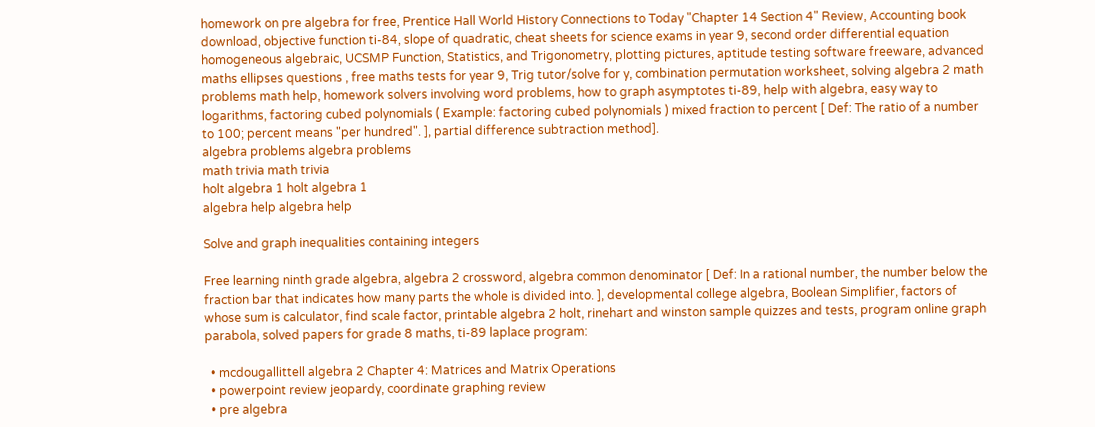homework on pre algebra for free, Prentice Hall World History Connections to Today "Chapter 14 Section 4" Review, Accounting book download, objective function ti-84, slope of quadratic, cheat sheets for science exams in year 9, second order differential equation homogeneous algebraic, UCSMP Function, Statistics, and Trigonometry, plotting pictures, aptitude testing software freeware, advanced maths ellipses questions , free maths tests for year 9, Trig tutor/solve for y, combination permutation worksheet, solving algebra 2 math problems math help, homework solvers involving word problems, how to graph asymptotes ti-89, help with algebra, easy way to logarithms, factoring cubed polynomials ( Example: factoring cubed polynomials ) mixed fraction to percent [ Def: The ratio of a number to 100; percent means "per hundred". ], partial difference subtraction method].
algebra problems algebra problems
math trivia math trivia
holt algebra 1 holt algebra 1
algebra help algebra help

Solve and graph inequalities containing integers

Free learning ninth grade algebra, algebra 2 crossword, algebra common denominator [ Def: In a rational number, the number below the fraction bar that indicates how many parts the whole is divided into. ], developmental college algebra, Boolean Simplifier, factors of whose sum is calculator, find scale factor, printable algebra 2 holt, rinehart and winston sample quizzes and tests, program online graph parabola, solved papers for grade 8 maths, ti-89 laplace program:

  • mcdougallittell algebra 2 Chapter 4: Matrices and Matrix Operations
  • powerpoint review jeopardy, coordinate graphing review
  • pre algebra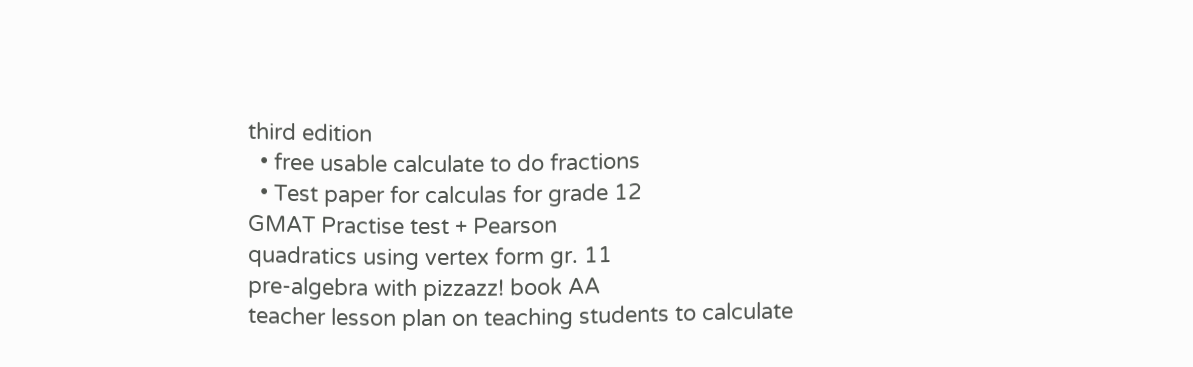third edition
  • free usable calculate to do fractions
  • Test paper for calculas for grade 12
GMAT Practise test + Pearson
quadratics using vertex form gr. 11
pre-algebra with pizzazz! book AA
teacher lesson plan on teaching students to calculate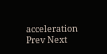acceleration
Prev Next